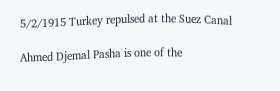5/2/1915 Turkey repulsed at the Suez Canal

Ahmed Djemal Pasha is one of the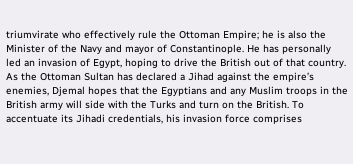triumvirate who effectively rule the Ottoman Empire; he is also the Minister of the Navy and mayor of Constantinople. He has personally led an invasion of Egypt, hoping to drive the British out of that country. As the Ottoman Sultan has declared a Jihad against the empire’s enemies, Djemal hopes that the Egyptians and any Muslim troops in the British army will side with the Turks and turn on the British. To accentuate its Jihadi credentials, his invasion force comprises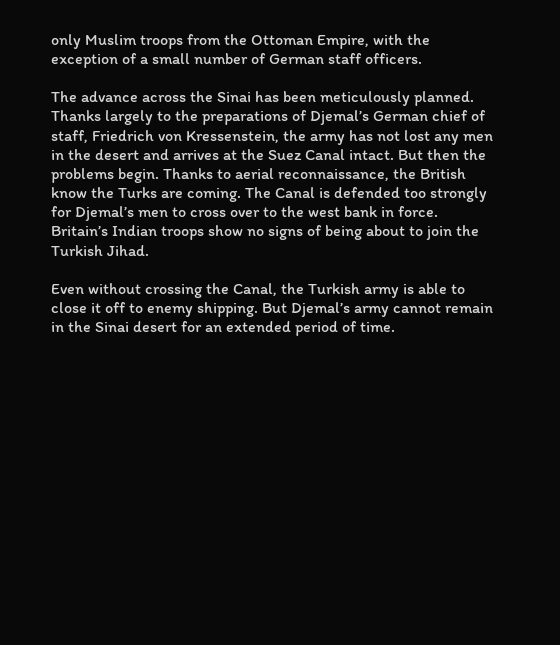only Muslim troops from the Ottoman Empire, with the exception of a small number of German staff officers.

The advance across the Sinai has been meticulously planned. Thanks largely to the preparations of Djemal’s German chief of staff, Friedrich von Kressenstein, the army has not lost any men in the desert and arrives at the Suez Canal intact. But then the problems begin. Thanks to aerial reconnaissance, the British know the Turks are coming. The Canal is defended too strongly for Djemal’s men to cross over to the west bank in force. Britain’s Indian troops show no signs of being about to join the Turkish Jihad.

Even without crossing the Canal, the Turkish army is able to close it off to enemy shipping. But Djemal’s army cannot remain in the Sinai desert for an extended period of time.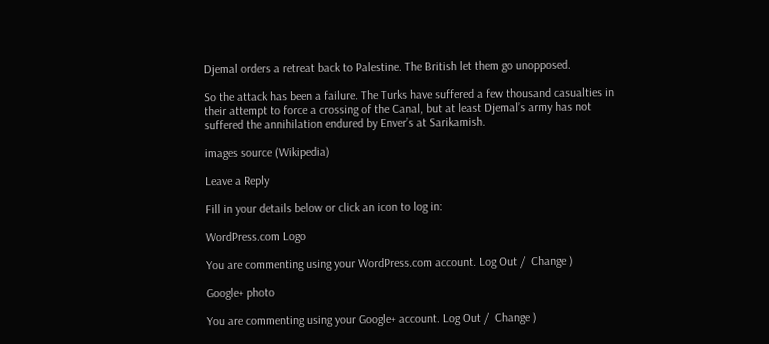Djemal orders a retreat back to Palestine. The British let them go unopposed.

So the attack has been a failure. The Turks have suffered a few thousand casualties in their attempt to force a crossing of the Canal, but at least Djemal’s army has not suffered the annihilation endured by Enver’s at Sarikamish.

images source (Wikipedia)

Leave a Reply

Fill in your details below or click an icon to log in:

WordPress.com Logo

You are commenting using your WordPress.com account. Log Out /  Change )

Google+ photo

You are commenting using your Google+ account. Log Out /  Change )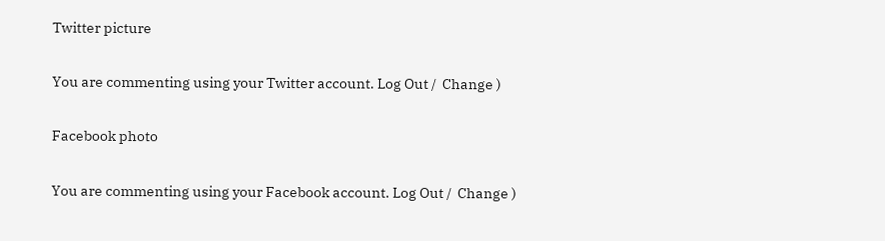Twitter picture

You are commenting using your Twitter account. Log Out /  Change )

Facebook photo

You are commenting using your Facebook account. Log Out /  Change )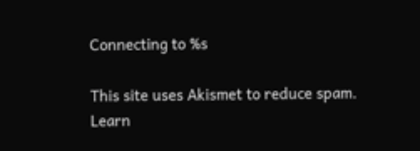Connecting to %s

This site uses Akismet to reduce spam. Learn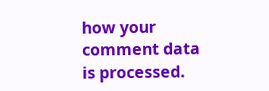how your comment data is processed.